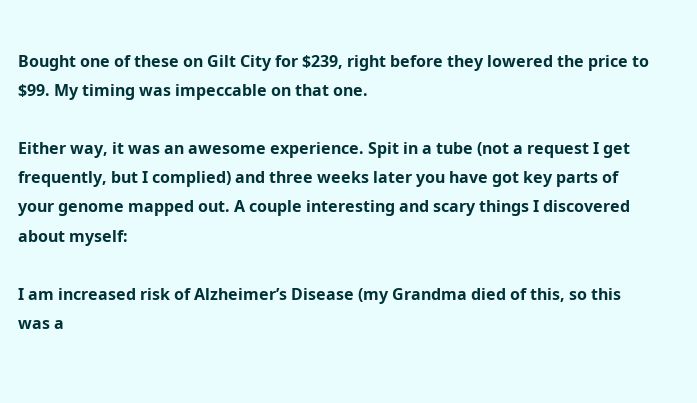Bought one of these on Gilt City for $239, right before they lowered the price to $99. My timing was impeccable on that one.

Either way, it was an awesome experience. Spit in a tube (not a request I get frequently, but I complied) and three weeks later you have got key parts of your genome mapped out. A couple interesting and scary things I discovered about myself:

I am increased risk of Alzheimer’s Disease (my Grandma died of this, so this was a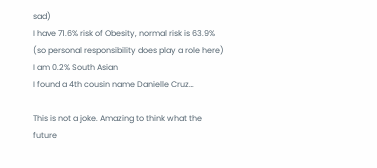sad)
I have 71.6% risk of Obesity, normal risk is 63.9% (so personal responsibility does play a role here)
I am 0.2% South Asian
I found a 4th cousin name Danielle Cruz…

This is not a joke. Amazing to think what the future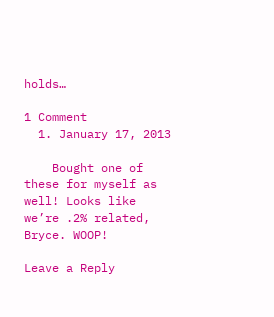holds…

1 Comment
  1. January 17, 2013

    Bought one of these for myself as well! Looks like we’re .2% related, Bryce. WOOP!

Leave a Reply